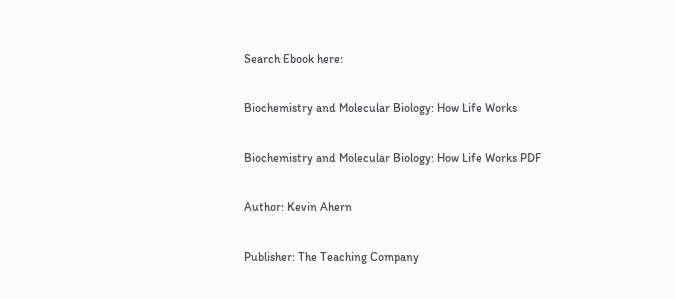Search Ebook here:

Biochemistry and Molecular Biology: How Life Works

Biochemistry and Molecular Biology: How Life Works PDF

Author: Kevin Ahern

Publisher: The Teaching Company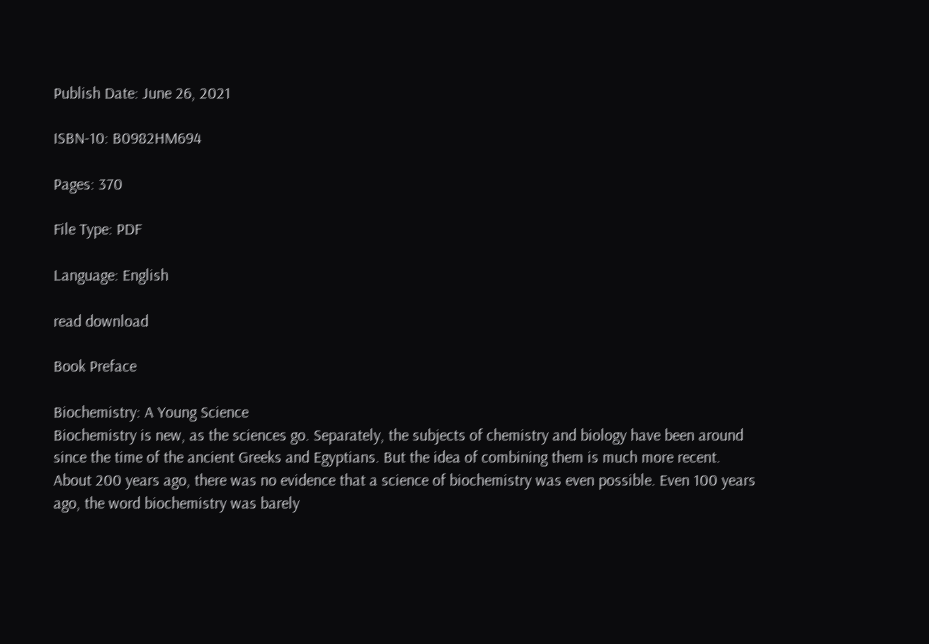Publish Date: June 26, 2021

ISBN-10: B0982HM694

Pages: 370

File Type: PDF

Language: English

read download

Book Preface

Biochemistry: A Young Science
Biochemistry is new, as the sciences go. Separately, the subjects of chemistry and biology have been around since the time of the ancient Greeks and Egyptians. But the idea of combining them is much more recent. About 200 years ago, there was no evidence that a science of biochemistry was even possible. Even 100 years ago, the word biochemistry was barely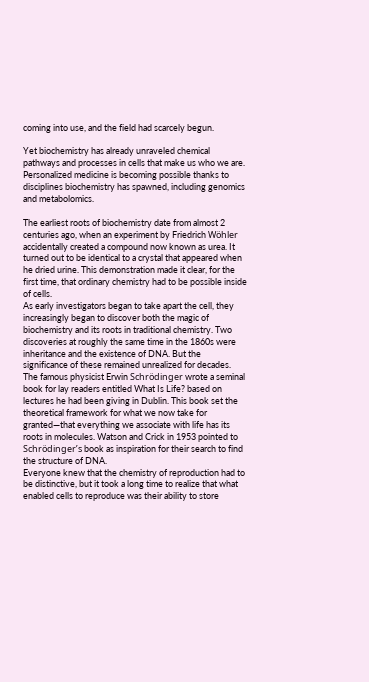coming into use, and the field had scarcely begun.

Yet biochemistry has already unraveled chemical pathways and processes in cells that make us who we are. Personalized medicine is becoming possible thanks to disciplines biochemistry has spawned, including genomics and metabolomics.

The earliest roots of biochemistry date from almost 2 centuries ago, when an experiment by Friedrich Wöhler accidentally created a compound now known as urea. It turned out to be identical to a crystal that appeared when he dried urine. This demonstration made it clear, for the first time, that ordinary chemistry had to be possible inside of cells.
As early investigators began to take apart the cell, they increasingly began to discover both the magic of biochemistry and its roots in traditional chemistry. Two discoveries at roughly the same time in the 1860s were inheritance and the existence of DNA. But the significance of these remained unrealized for decades.
The famous physicist Erwin Schrödinger wrote a seminal book for lay readers entitled What Is Life? based on lectures he had been giving in Dublin. This book set the theoretical framework for what we now take for granted—that everything we associate with life has its roots in molecules. Watson and Crick in 1953 pointed to Schrödinger’s book as inspiration for their search to find the structure of DNA.
Everyone knew that the chemistry of reproduction had to be distinctive, but it took a long time to realize that what enabled cells to reproduce was their ability to store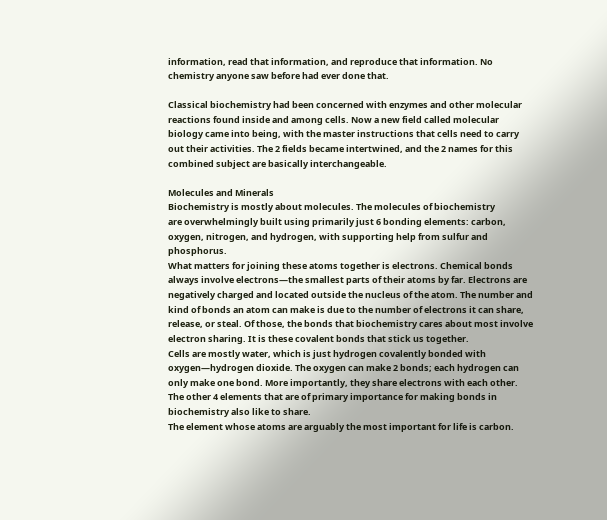information, read that information, and reproduce that information. No chemistry anyone saw before had ever done that.

Classical biochemistry had been concerned with enzymes and other molecular reactions found inside and among cells. Now a new field called molecular biology came into being, with the master instructions that cells need to carry out their activities. The 2 fields became intertwined, and the 2 names for this combined subject are basically interchangeable.

Molecules and Minerals
Biochemistry is mostly about molecules. The molecules of biochemistry
are overwhelmingly built using primarily just 6 bonding elements: carbon, oxygen, nitrogen, and hydrogen, with supporting help from sulfur and phosphorus.
What matters for joining these atoms together is electrons. Chemical bonds always involve electrons—the smallest parts of their atoms by far. Electrons are negatively charged and located outside the nucleus of the atom. The number and kind of bonds an atom can make is due to the number of electrons it can share, release, or steal. Of those, the bonds that biochemistry cares about most involve electron sharing. It is these covalent bonds that stick us together.
Cells are mostly water, which is just hydrogen covalently bonded with oxygen—hydrogen dioxide. The oxygen can make 2 bonds; each hydrogen can only make one bond. More importantly, they share electrons with each other. The other 4 elements that are of primary importance for making bonds in biochemistry also like to share.
The element whose atoms are arguably the most important for life is carbon.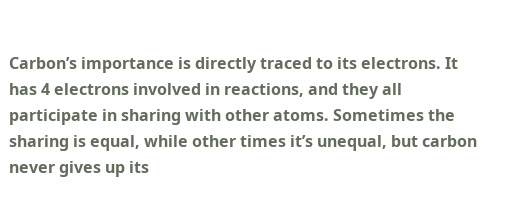Carbon’s importance is directly traced to its electrons. It has 4 electrons involved in reactions, and they all participate in sharing with other atoms. Sometimes the sharing is equal, while other times it’s unequal, but carbon never gives up its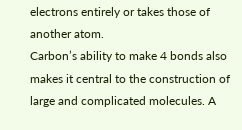electrons entirely or takes those of another atom.
Carbon’s ability to make 4 bonds also makes it central to the construction of large and complicated molecules. A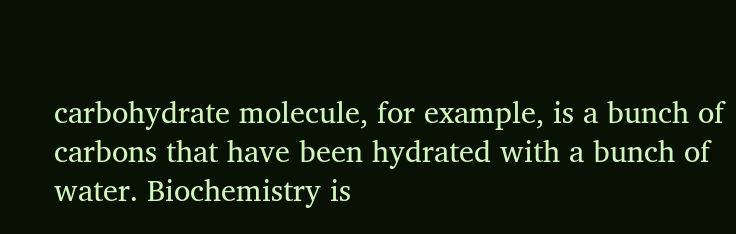carbohydrate molecule, for example, is a bunch of carbons that have been hydrated with a bunch of water. Biochemistry is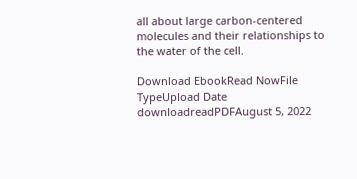all about large carbon-centered molecules and their relationships to the water of the cell.

Download EbookRead NowFile TypeUpload Date
downloadreadPDFAugust 5, 2022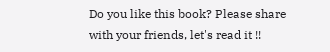Do you like this book? Please share with your friends, let's read it !!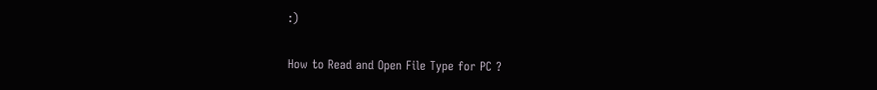:)

How to Read and Open File Type for PC ?